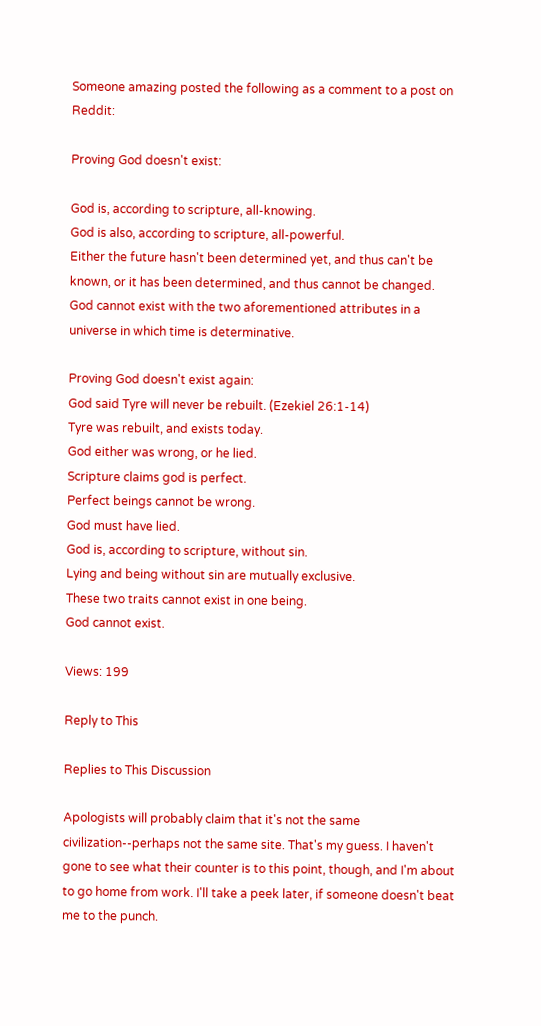Someone amazing posted the following as a comment to a post on Reddit:

Proving God doesn't exist:

God is, according to scripture, all-knowing.
God is also, according to scripture, all-powerful.
Either the future hasn't been determined yet, and thus can't be known, or it has been determined, and thus cannot be changed.
God cannot exist with the two aforementioned attributes in a universe in which time is determinative.

Proving God doesn't exist again:
God said Tyre will never be rebuilt. (Ezekiel 26:1-14)
Tyre was rebuilt, and exists today.
God either was wrong, or he lied.
Scripture claims god is perfect.
Perfect beings cannot be wrong.
God must have lied.
God is, according to scripture, without sin.
Lying and being without sin are mutually exclusive.
These two traits cannot exist in one being.
God cannot exist.

Views: 199

Reply to This

Replies to This Discussion

Apologists will probably claim that it's not the same civilization--perhaps not the same site. That's my guess. I haven't gone to see what their counter is to this point, though, and I'm about to go home from work. I'll take a peek later, if someone doesn't beat me to the punch.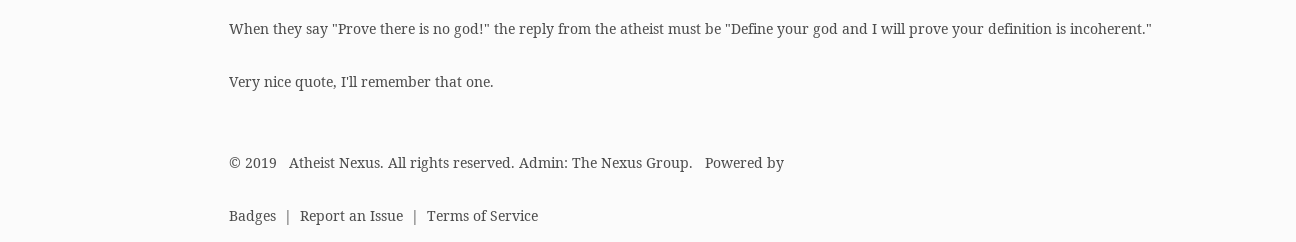When they say "Prove there is no god!" the reply from the atheist must be "Define your god and I will prove your definition is incoherent."

Very nice quote, I'll remember that one.


© 2019   Atheist Nexus. All rights reserved. Admin: The Nexus Group.   Powered by

Badges  |  Report an Issue  |  Terms of Service